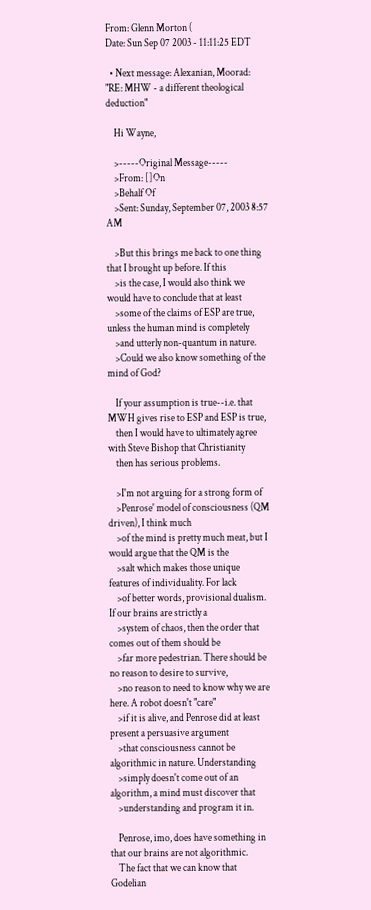From: Glenn Morton (
Date: Sun Sep 07 2003 - 11:11:25 EDT

  • Next message: Alexanian, Moorad: "RE: MHW - a different theological deduction"

    Hi Wayne,

    >-----Original Message-----
    >From: []On
    >Behalf Of
    >Sent: Sunday, September 07, 2003 8:57 AM

    >But this brings me back to one thing that I brought up before. If this
    >is the case, I would also think we would have to conclude that at least
    >some of the claims of ESP are true, unless the human mind is completely
    >and utterly non-quantum in nature.
    >Could we also know something of the mind of God?

    If your assumption is true--i.e. that MWH gives rise to ESP and ESP is true,
    then I would have to ultimately agree with Steve Bishop that Christianity
    then has serious problems.

    >I'm not arguing for a strong form of
    >Penrose' model of consciousness (QM driven), I think much
    >of the mind is pretty much meat, but I would argue that the QM is the
    >salt which makes those unique features of individuality. For lack
    >of better words, provisional dualism. If our brains are strictly a
    >system of chaos, then the order that comes out of them should be
    >far more pedestrian. There should be no reason to desire to survive,
    >no reason to need to know why we are here. A robot doesn't "care"
    >if it is alive, and Penrose did at least present a persuasive argument
    >that consciousness cannot be algorithmic in nature. Understanding
    >simply doesn't come out of an algorithm, a mind must discover that
    >understanding and program it in.

    Penrose, imo, does have something in that our brains are not algorithmic.
    The fact that we can know that Godelian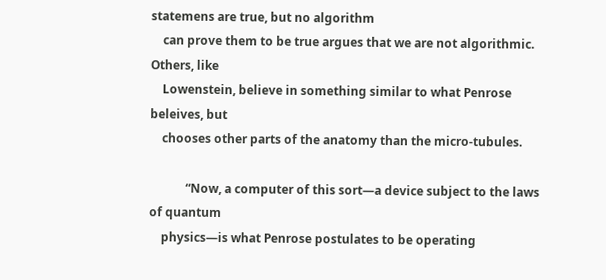statemens are true, but no algorithm
    can prove them to be true argues that we are not algorithmic. Others, like
    Lowenstein, believe in something similar to what Penrose beleives, but
    chooses other parts of the anatomy than the micro-tubules.

            “Now, a computer of this sort—a device subject to the laws of quantum
    physics—is what Penrose postulates to be operating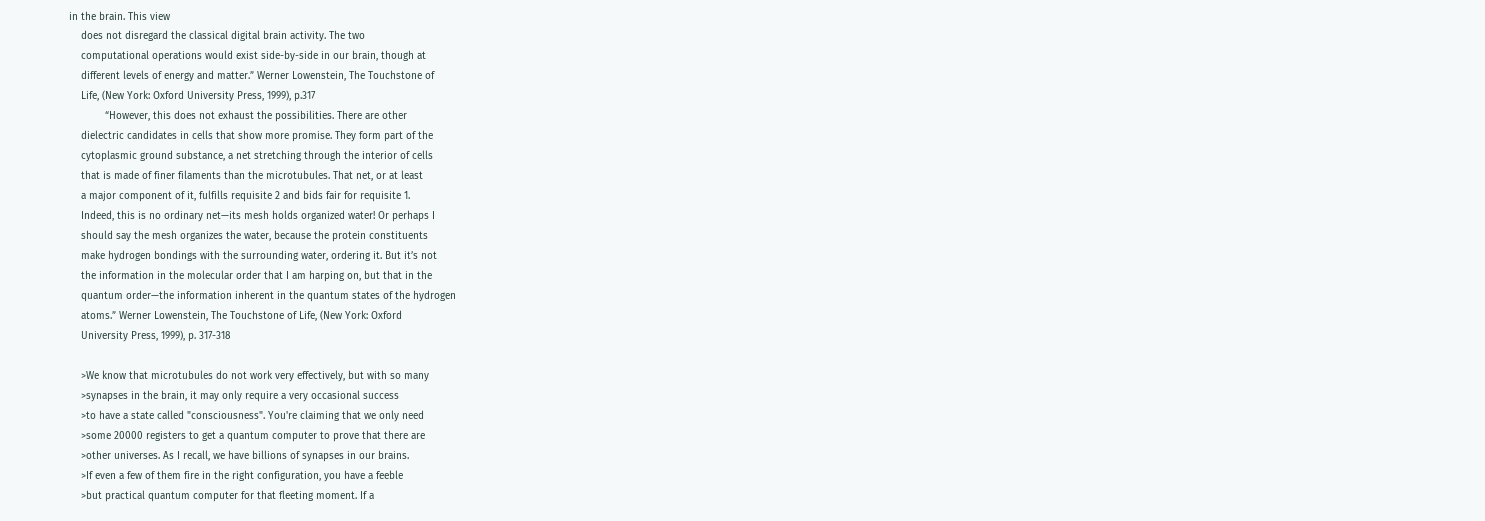in the brain. This view
    does not disregard the classical digital brain activity. The two
    computational operations would exist side-by-side in our brain, though at
    different levels of energy and matter.” Werner Lowenstein, The Touchstone of
    Life, (New York: Oxford University Press, 1999), p.317
            “However, this does not exhaust the possibilities. There are other
    dielectric candidates in cells that show more promise. They form part of the
    cytoplasmic ground substance, a net stretching through the interior of cells
    that is made of finer filaments than the microtubules. That net, or at least
    a major component of it, fulfills requisite 2 and bids fair for requisite 1.
    Indeed, this is no ordinary net—its mesh holds organized water! Or perhaps I
    should say the mesh organizes the water, because the protein constituents
    make hydrogen bondings with the surrounding water, ordering it. But it’s not
    the information in the molecular order that I am harping on, but that in the
    quantum order—the information inherent in the quantum states of the hydrogen
    atoms.” Werner Lowenstein, The Touchstone of Life, (New York: Oxford
    University Press, 1999), p. 317-318

    >We know that microtubules do not work very effectively, but with so many
    >synapses in the brain, it may only require a very occasional success
    >to have a state called "consciousness". You're claiming that we only need
    >some 20000 registers to get a quantum computer to prove that there are
    >other universes. As I recall, we have billions of synapses in our brains.
    >If even a few of them fire in the right configuration, you have a feeble
    >but practical quantum computer for that fleeting moment. If a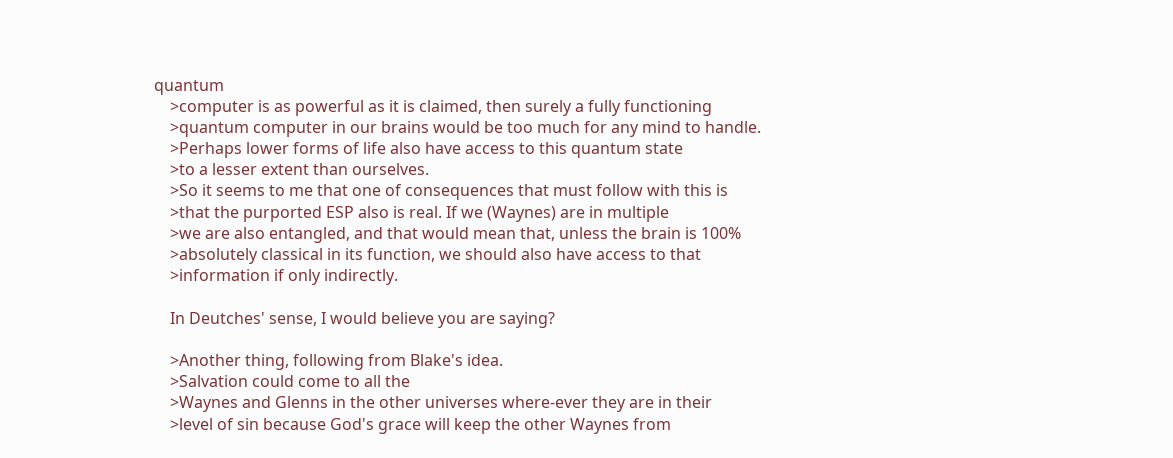quantum
    >computer is as powerful as it is claimed, then surely a fully functioning
    >quantum computer in our brains would be too much for any mind to handle.
    >Perhaps lower forms of life also have access to this quantum state
    >to a lesser extent than ourselves.
    >So it seems to me that one of consequences that must follow with this is
    >that the purported ESP also is real. If we (Waynes) are in multiple
    >we are also entangled, and that would mean that, unless the brain is 100%
    >absolutely classical in its function, we should also have access to that
    >information if only indirectly.

    In Deutches' sense, I would believe you are saying?

    >Another thing, following from Blake's idea.
    >Salvation could come to all the
    >Waynes and Glenns in the other universes where-ever they are in their
    >level of sin because God's grace will keep the other Waynes from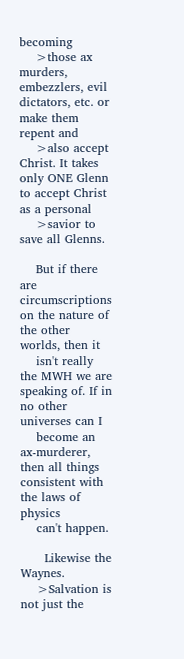becoming
    >those ax murders, embezzlers, evil dictators, etc. or make them repent and
    >also accept Christ. It takes only ONE Glenn to accept Christ as a personal
    >savior to save all Glenns.

    But if there are circumscriptions on the nature of the other worlds, then it
    isn't really the MWH we are speaking of. If in no other universes can I
    become an ax-murderer, then all things consistent with the laws of physics
    can't happen.

      Likewise the Waynes.
    >Salvation is not just the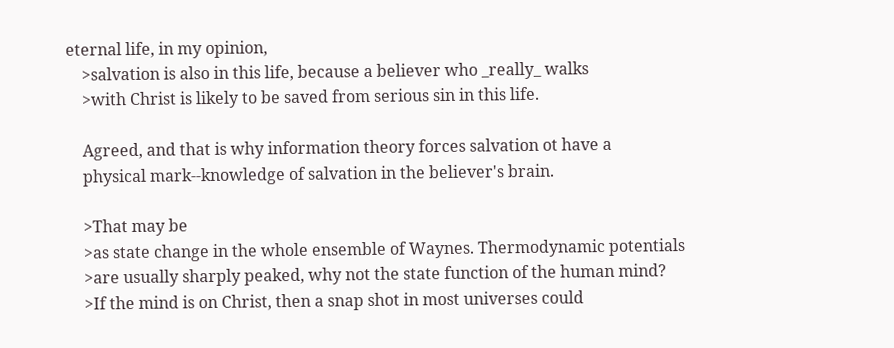eternal life, in my opinion,
    >salvation is also in this life, because a believer who _really_ walks
    >with Christ is likely to be saved from serious sin in this life.

    Agreed, and that is why information theory forces salvation ot have a
    physical mark--knowledge of salvation in the believer's brain.

    >That may be
    >as state change in the whole ensemble of Waynes. Thermodynamic potentials
    >are usually sharply peaked, why not the state function of the human mind?
    >If the mind is on Christ, then a snap shot in most universes could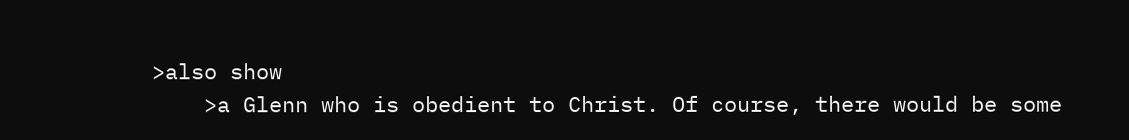>also show
    >a Glenn who is obedient to Christ. Of course, there would be some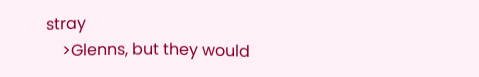stray
    >Glenns, but they would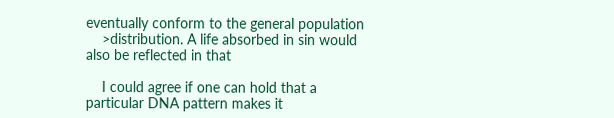eventually conform to the general population
    >distribution. A life absorbed in sin would also be reflected in that

    I could agree if one can hold that a particular DNA pattern makes it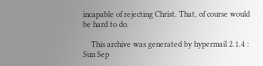incapable of rejecting Christ. That, of course would be hard to do.

    This archive was generated by hypermail 2.1.4 : Sun Sep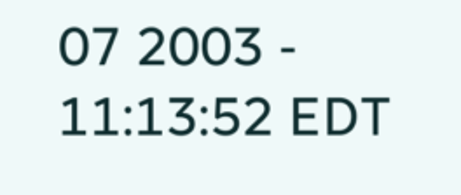07 2003 - 11:13:52 EDT